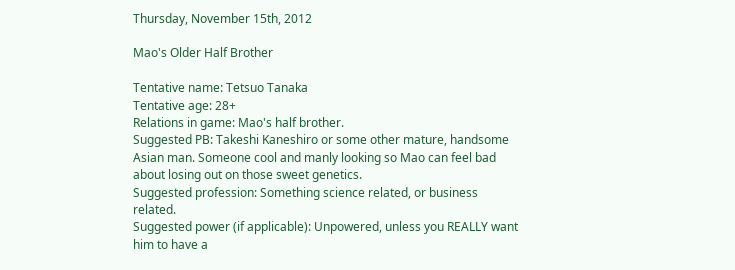Thursday, November 15th, 2012

Mao's Older Half Brother

Tentative name: Tetsuo Tanaka
Tentative age: 28+
Relations in game: Mao's half brother.
Suggested PB: Takeshi Kaneshiro or some other mature, handsome Asian man. Someone cool and manly looking so Mao can feel bad about losing out on those sweet genetics.
Suggested profession: Something science related, or business related.
Suggested power (if applicable): Unpowered, unless you REALLY want him to have a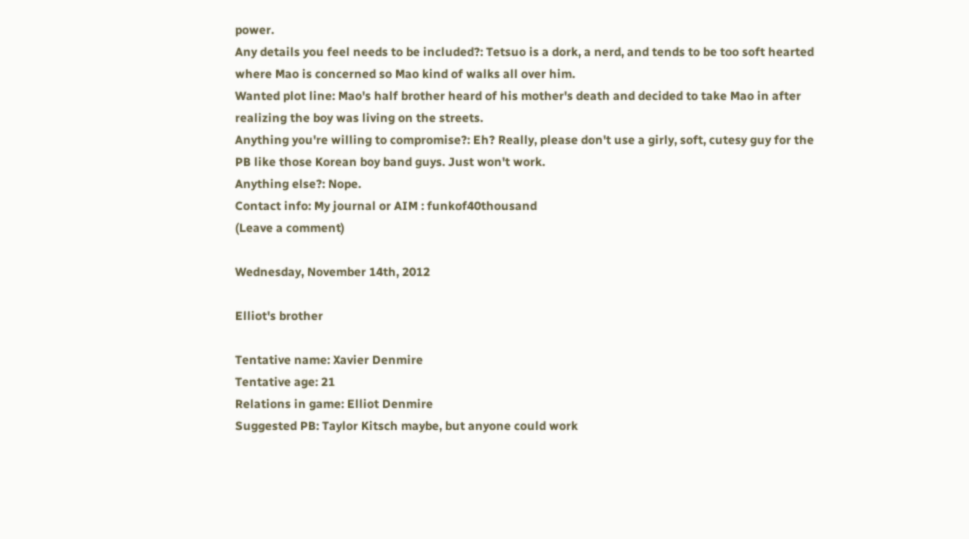power.
Any details you feel needs to be included?: Tetsuo is a dork, a nerd, and tends to be too soft hearted where Mao is concerned so Mao kind of walks all over him.
Wanted plot line: Mao's half brother heard of his mother's death and decided to take Mao in after realizing the boy was living on the streets.
Anything you're willing to compromise?: Eh? Really, please don't use a girly, soft, cutesy guy for the PB like those Korean boy band guys. Just won't work.
Anything else?: Nope.
Contact info: My journal or AIM : funkof40thousand
(Leave a comment)

Wednesday, November 14th, 2012

Elliot's brother

Tentative name: Xavier Denmire
Tentative age: 21
Relations in game: Elliot Denmire
Suggested PB: Taylor Kitsch maybe, but anyone could work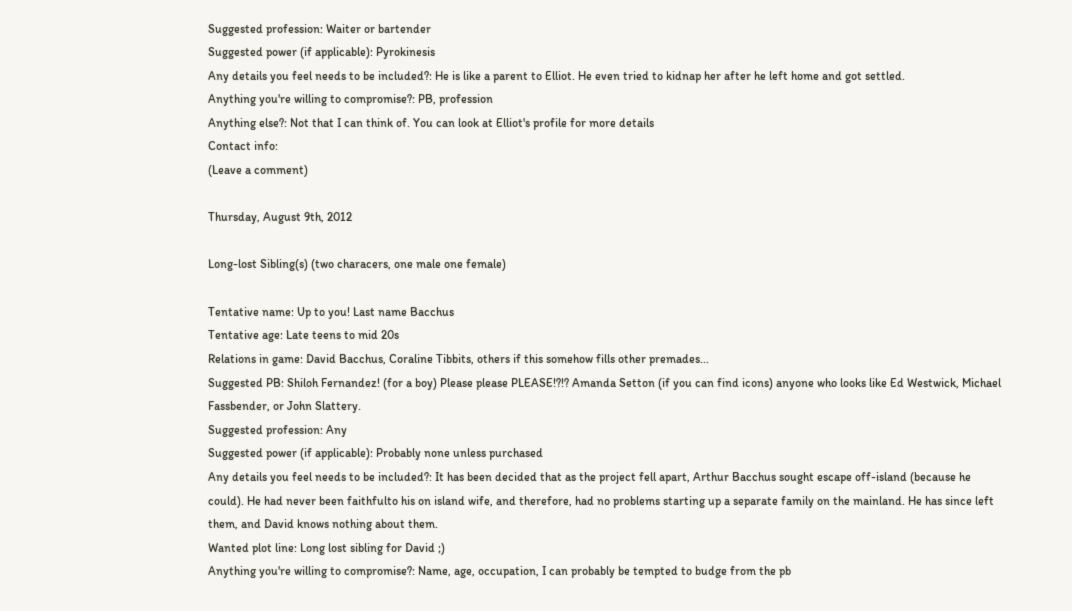Suggested profession: Waiter or bartender
Suggested power (if applicable): Pyrokinesis
Any details you feel needs to be included?: He is like a parent to Elliot. He even tried to kidnap her after he left home and got settled.
Anything you're willing to compromise?: PB, profession
Anything else?: Not that I can think of. You can look at Elliot's profile for more details
Contact info:
(Leave a comment)

Thursday, August 9th, 2012

Long-lost Sibling(s) (two characers, one male one female)

Tentative name: Up to you! Last name Bacchus
Tentative age: Late teens to mid 20s
Relations in game: David Bacchus, Coraline Tibbits, others if this somehow fills other premades...
Suggested PB: Shiloh Fernandez! (for a boy) Please please PLEASE!?!? Amanda Setton (if you can find icons) anyone who looks like Ed Westwick, Michael Fassbender, or John Slattery.
Suggested profession: Any
Suggested power (if applicable): Probably none unless purchased
Any details you feel needs to be included?: It has been decided that as the project fell apart, Arthur Bacchus sought escape off-island (because he could). He had never been faithfulto his on island wife, and therefore, had no problems starting up a separate family on the mainland. He has since left them, and David knows nothing about them.
Wanted plot line: Long lost sibling for David ;)
Anything you're willing to compromise?: Name, age, occupation, I can probably be tempted to budge from the pb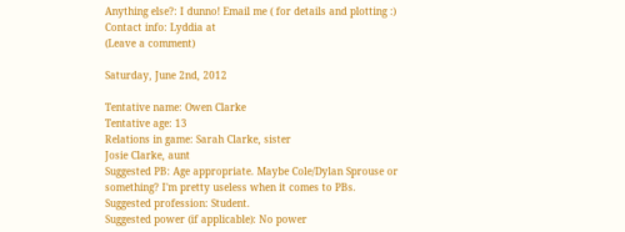Anything else?: I dunno! Email me ( for details and plotting :)
Contact info: Lyddia at
(Leave a comment)

Saturday, June 2nd, 2012

Tentative name: Owen Clarke
Tentative age: 13
Relations in game: Sarah Clarke, sister
Josie Clarke, aunt
Suggested PB: Age appropriate. Maybe Cole/Dylan Sprouse or something? I'm pretty useless when it comes to PBs.
Suggested profession: Student.
Suggested power (if applicable): No power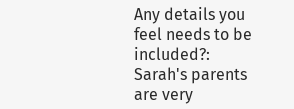Any details you feel needs to be included?: Sarah's parents are very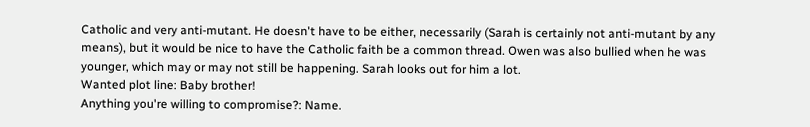Catholic and very anti-mutant. He doesn't have to be either, necessarily (Sarah is certainly not anti-mutant by any means), but it would be nice to have the Catholic faith be a common thread. Owen was also bullied when he was younger, which may or may not still be happening. Sarah looks out for him a lot.
Wanted plot line: Baby brother!
Anything you're willing to compromise?: Name.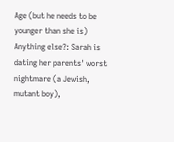Age (but he needs to be younger than she is)
Anything else?: Sarah is dating her parents' worst nightmare (a Jewish, mutant boy),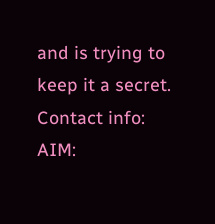and is trying to keep it a secret.
Contact info: AIM: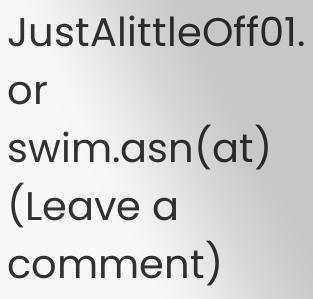JustAlittleOff01. or swim.asn(at)
(Leave a comment)